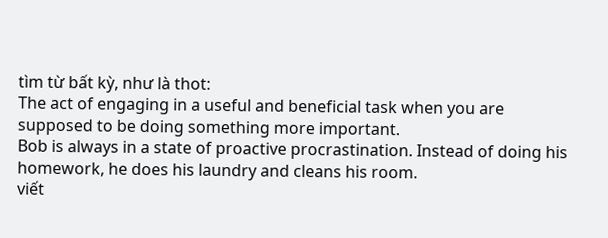tìm từ bất kỳ, như là thot:
The act of engaging in a useful and beneficial task when you are supposed to be doing something more important.
Bob is always in a state of proactive procrastination. Instead of doing his homework, he does his laundry and cleans his room.
viết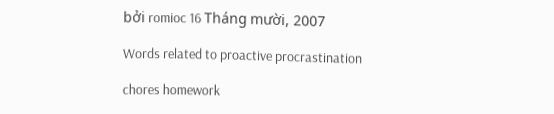bởi romioc 16 Tháng mười, 2007

Words related to proactive procrastination

chores homework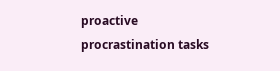proactive procrastination tasks